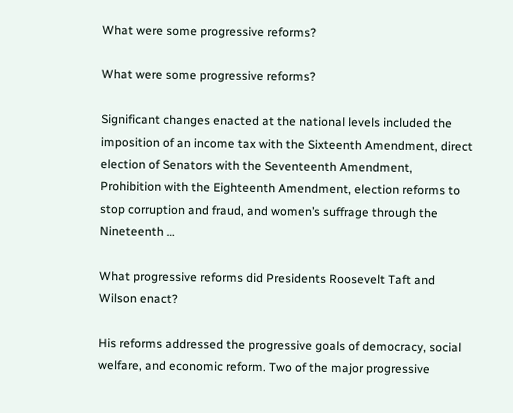What were some progressive reforms?

What were some progressive reforms?

Significant changes enacted at the national levels included the imposition of an income tax with the Sixteenth Amendment, direct election of Senators with the Seventeenth Amendment, Prohibition with the Eighteenth Amendment, election reforms to stop corruption and fraud, and women’s suffrage through the Nineteenth …

What progressive reforms did Presidents Roosevelt Taft and Wilson enact?

His reforms addressed the progressive goals of democracy, social welfare, and economic reform. Two of the major progressive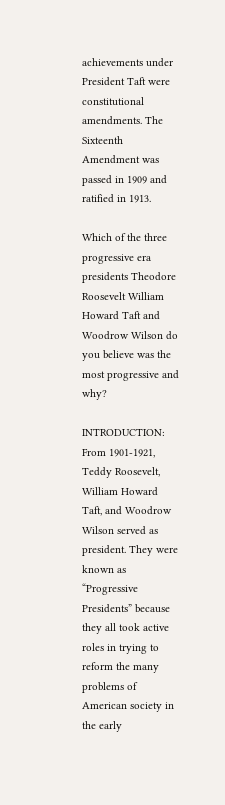achievements under President Taft were constitutional amendments. The Sixteenth Amendment was passed in 1909 and ratified in 1913.

Which of the three progressive era presidents Theodore Roosevelt William Howard Taft and Woodrow Wilson do you believe was the most progressive and why?

INTRODUCTION: From 1901-1921, Teddy Roosevelt, William Howard Taft, and Woodrow Wilson served as president. They were known as “Progressive Presidents” because they all took active roles in trying to reform the many problems of American society in the early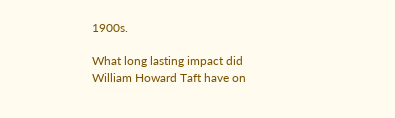1900s.

What long lasting impact did William Howard Taft have on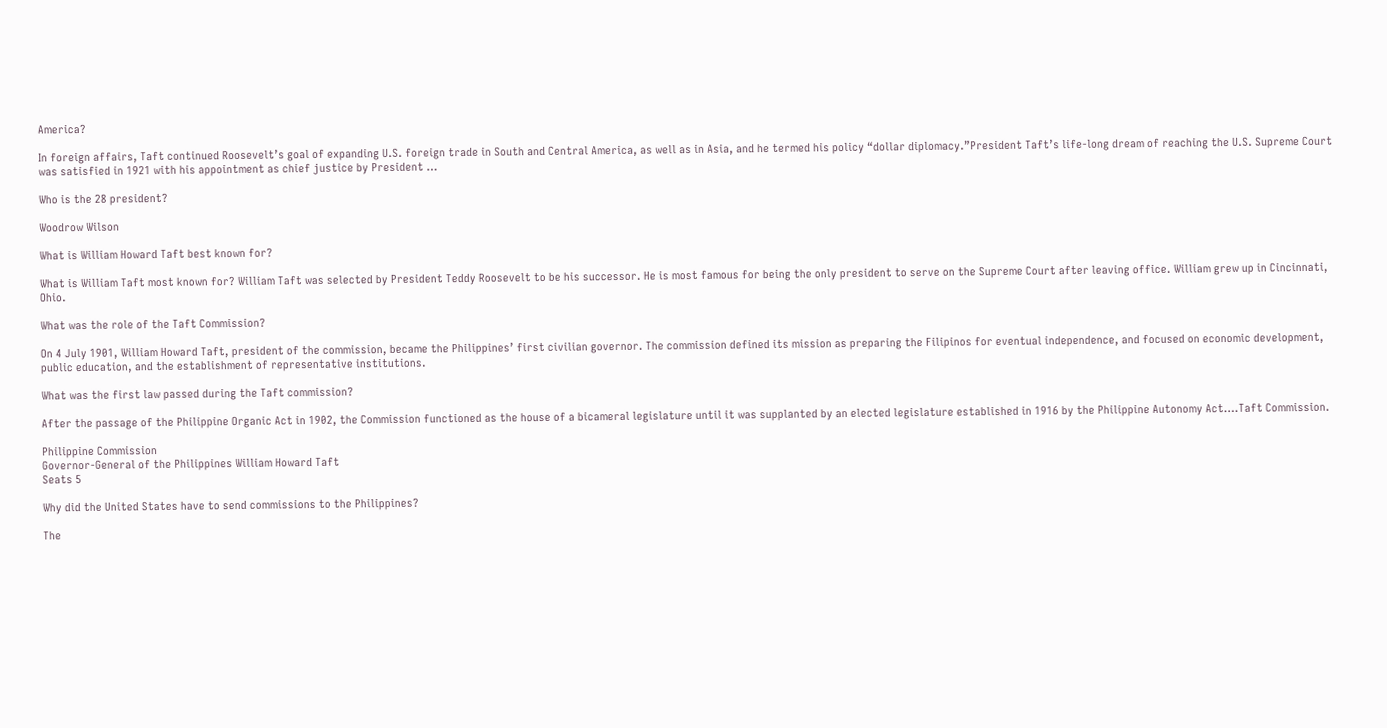America?

In foreign affairs, Taft continued Roosevelt’s goal of expanding U.S. foreign trade in South and Central America, as well as in Asia, and he termed his policy “dollar diplomacy.”President Taft’s life-long dream of reaching the U.S. Supreme Court was satisfied in 1921 with his appointment as chief justice by President …

Who is the 28 president?

Woodrow Wilson

What is William Howard Taft best known for?

What is William Taft most known for? William Taft was selected by President Teddy Roosevelt to be his successor. He is most famous for being the only president to serve on the Supreme Court after leaving office. William grew up in Cincinnati, Ohio.

What was the role of the Taft Commission?

On 4 July 1901, William Howard Taft, president of the commission, became the Philippines’ first civilian governor. The commission defined its mission as preparing the Filipinos for eventual independence, and focused on economic development, public education, and the establishment of representative institutions.

What was the first law passed during the Taft commission?

After the passage of the Philippine Organic Act in 1902, the Commission functioned as the house of a bicameral legislature until it was supplanted by an elected legislature established in 1916 by the Philippine Autonomy Act….Taft Commission.

Philippine Commission
Governor-General of the Philippines William Howard Taft
Seats 5

Why did the United States have to send commissions to the Philippines?

The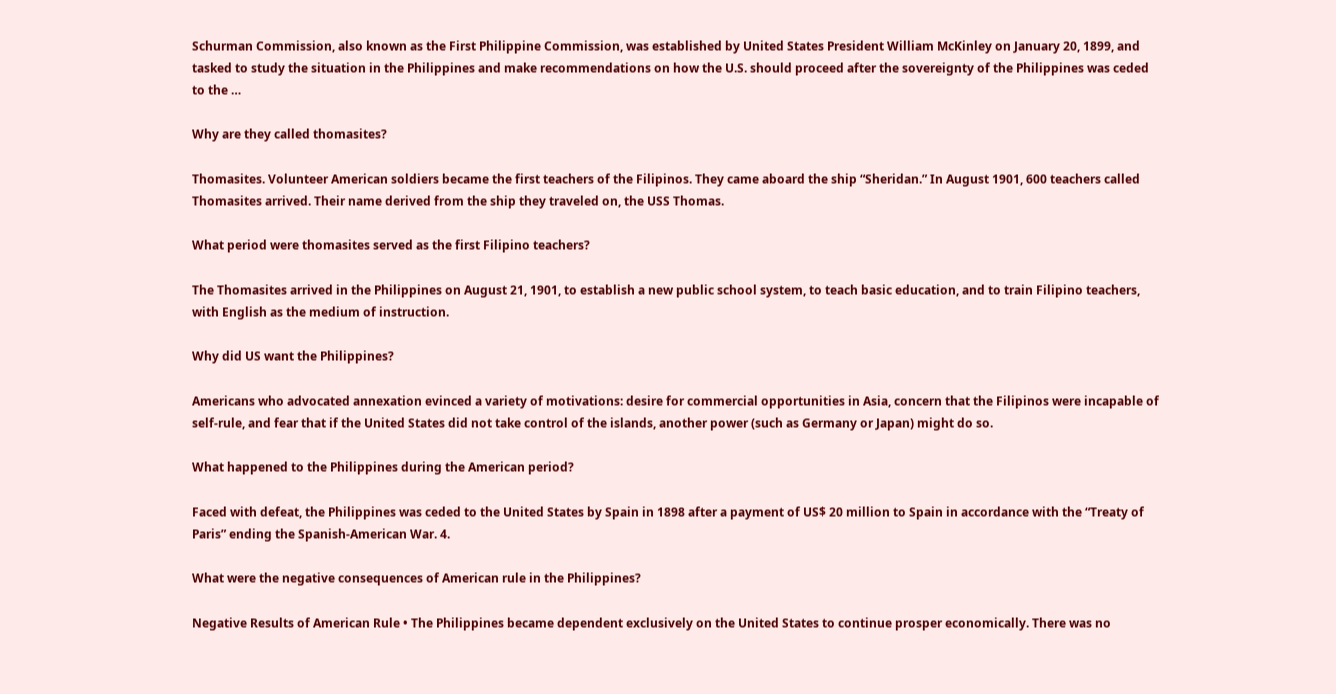Schurman Commission, also known as the First Philippine Commission, was established by United States President William McKinley on January 20, 1899, and tasked to study the situation in the Philippines and make recommendations on how the U.S. should proceed after the sovereignty of the Philippines was ceded to the …

Why are they called thomasites?

Thomasites. Volunteer American soldiers became the first teachers of the Filipinos. They came aboard the ship “Sheridan.” In August 1901, 600 teachers called Thomasites arrived. Their name derived from the ship they traveled on, the USS Thomas.

What period were thomasites served as the first Filipino teachers?

The Thomasites arrived in the Philippines on August 21, 1901, to establish a new public school system, to teach basic education, and to train Filipino teachers, with English as the medium of instruction.

Why did US want the Philippines?

Americans who advocated annexation evinced a variety of motivations: desire for commercial opportunities in Asia, concern that the Filipinos were incapable of self-rule, and fear that if the United States did not take control of the islands, another power (such as Germany or Japan) might do so.

What happened to the Philippines during the American period?

Faced with defeat, the Philippines was ceded to the United States by Spain in 1898 after a payment of US$ 20 million to Spain in accordance with the “Treaty of Paris” ending the Spanish-American War. 4.

What were the negative consequences of American rule in the Philippines?

Negative Results of American Rule • The Philippines became dependent exclusively on the United States to continue prosper economically. There was no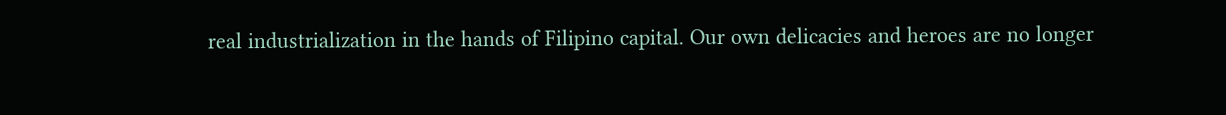real industrialization in the hands of Filipino capital. Our own delicacies and heroes are no longer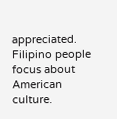appreciated. Filipino people focus about American culture.